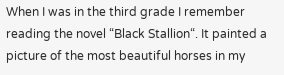When I was in the third grade I remember reading the novel “Black Stallion“. It painted a picture of the most beautiful horses in my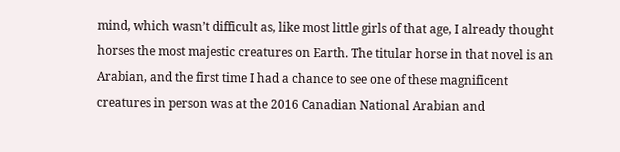mind, which wasn’t difficult as, like most little girls of that age, I already thought horses the most majestic creatures on Earth. The titular horse in that novel is an Arabian, and the first time I had a chance to see one of these magnificent creatures in person was at the 2016 Canadian National Arabian and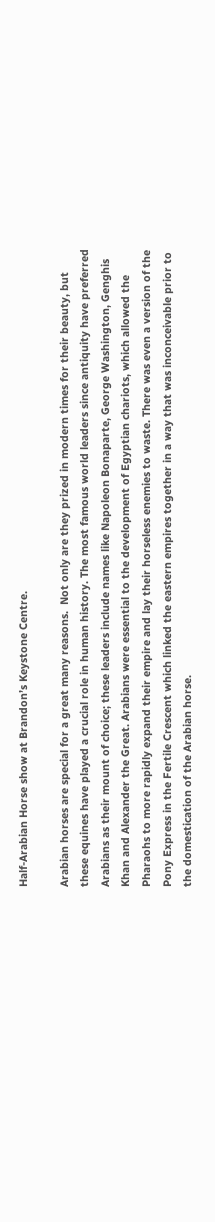Half-Arabian Horse show at Brandon’s Keystone Centre.

Arabian horses are special for a great many reasons.  Not only are they prized in modern times for their beauty, but these equines have played a crucial role in human history. The most famous world leaders since antiquity have preferred Arabians as their mount of choice; these leaders include names like Napoleon Bonaparte, George Washington, Genghis Khan and Alexander the Great. Arabians were essential to the development of Egyptian chariots, which allowed the Pharaohs to more rapidly expand their empire and lay their horseless enemies to waste. There was even a version of the Pony Express in the Fertile Crescent which linked the eastern empires together in a way that was inconceivable prior to the domestication of the Arabian horse.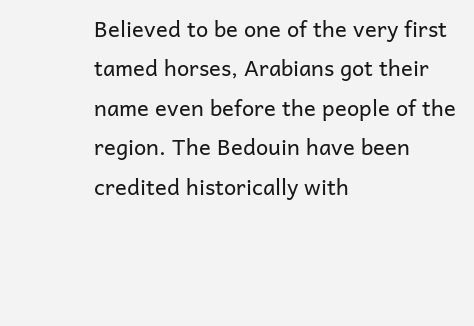Believed to be one of the very first tamed horses, Arabians got their name even before the people of the region. The Bedouin have been credited historically with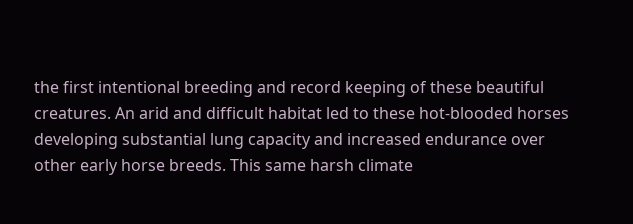the first intentional breeding and record keeping of these beautiful creatures. An arid and difficult habitat led to these hot-blooded horses developing substantial lung capacity and increased endurance over other early horse breeds. This same harsh climate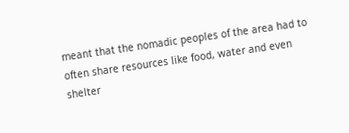meant that the nomadic peoples of the area had to often share resources like food, water and even shelter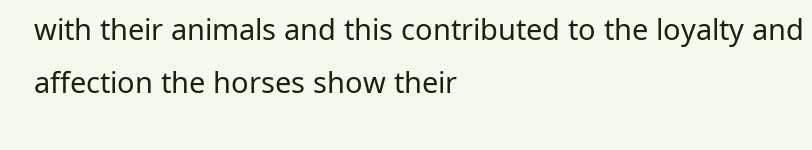with their animals and this contributed to the loyalty and affection the horses show their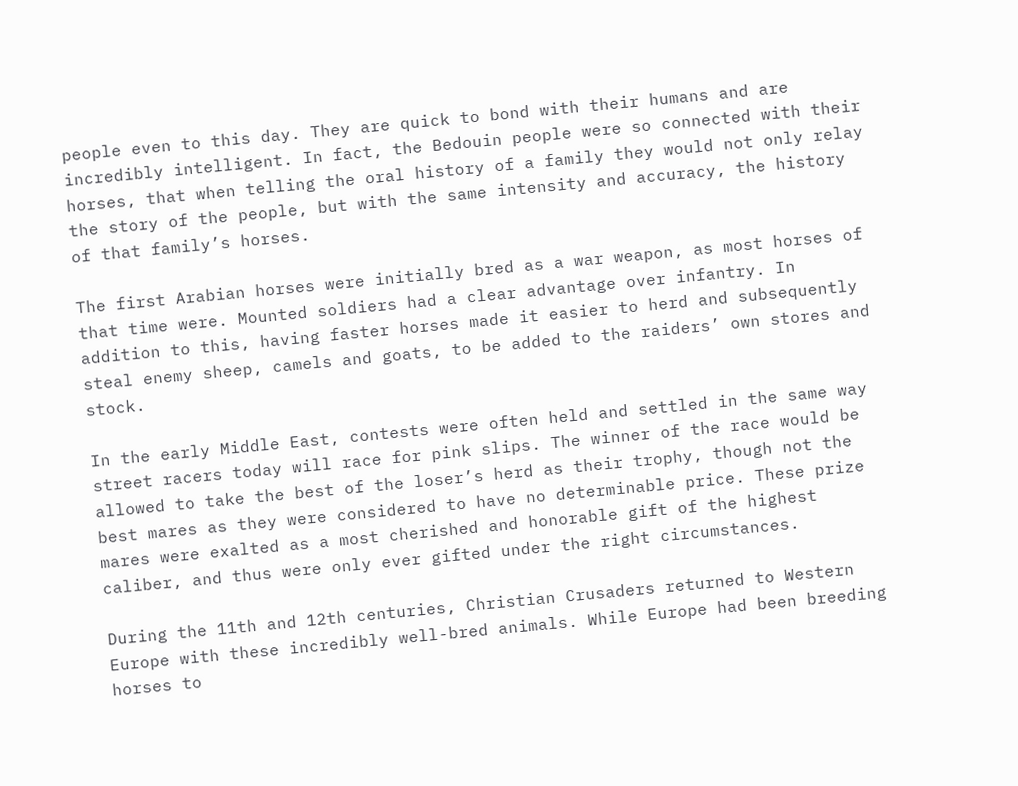people even to this day. They are quick to bond with their humans and are incredibly intelligent. In fact, the Bedouin people were so connected with their horses, that when telling the oral history of a family they would not only relay the story of the people, but with the same intensity and accuracy, the history of that family’s horses.

The first Arabian horses were initially bred as a war weapon, as most horses of that time were. Mounted soldiers had a clear advantage over infantry. In addition to this, having faster horses made it easier to herd and subsequently steal enemy sheep, camels and goats, to be added to the raiders’ own stores and stock.

In the early Middle East, contests were often held and settled in the same way street racers today will race for pink slips. The winner of the race would be allowed to take the best of the loser’s herd as their trophy, though not the best mares as they were considered to have no determinable price. These prize mares were exalted as a most cherished and honorable gift of the highest caliber, and thus were only ever gifted under the right circumstances.

During the 11th and 12th centuries, Christian Crusaders returned to Western Europe with these incredibly well-bred animals. While Europe had been breeding horses to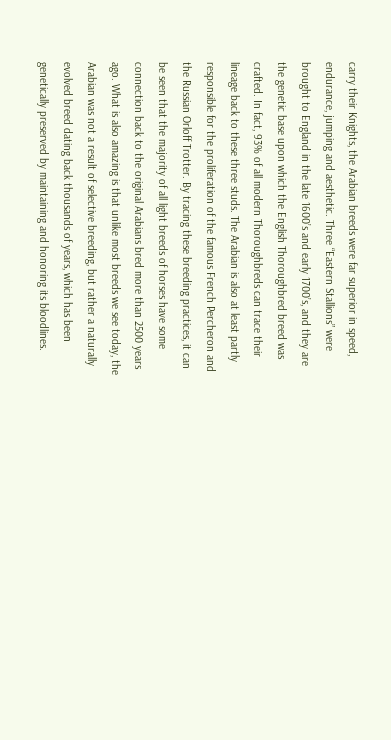carry their Knights, the Arabian breeds were far superior in speed, endurance, jumping and aesthetic. Three “Eastern Stallions” were brought to England in the late 1600’s and early 1700’s, and they are the genetic base upon which the English Thoroughbred breed was crafted. In fact, 93% of all modern Thoroughbreds can trace their lineage back to these three studs. The Arabian is also at least partly responsible for the proliferation of the famous French Percheron and the Russian Orloff Trotter. By tracing these breeding practices, it can be seen that the majority of all light breeds of horses have some connection back to the original Arabians bred more than 2500 years ago. What is also amazing is that unlike most breeds we see today, the Arabian was not a result of selective breeding, but rather a naturally evolved breed dating back thousands of years, which has been genetically preserved by maintaining and honoring its bloodlines.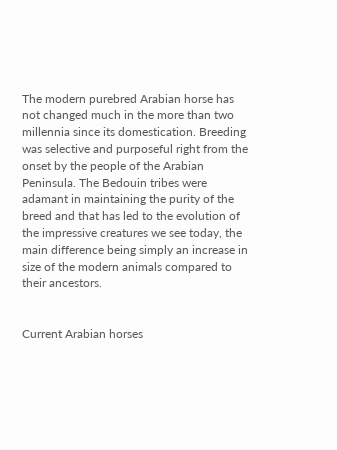The modern purebred Arabian horse has not changed much in the more than two millennia since its domestication. Breeding was selective and purposeful right from the onset by the people of the Arabian Peninsula. The Bedouin tribes were adamant in maintaining the purity of the breed and that has led to the evolution of the impressive creatures we see today, the main difference being simply an increase in size of the modern animals compared to their ancestors.


Current Arabian horses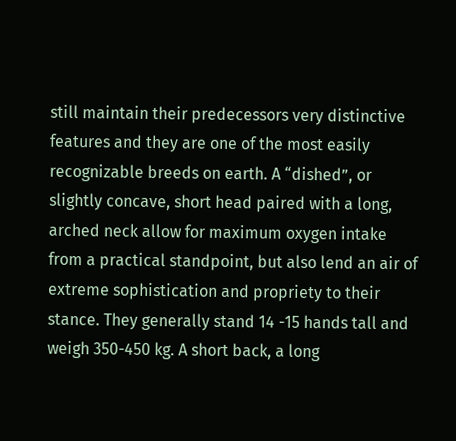still maintain their predecessors very distinctive features and they are one of the most easily recognizable breeds on earth. A “dished”, or slightly concave, short head paired with a long, arched neck allow for maximum oxygen intake from a practical standpoint, but also lend an air of extreme sophistication and propriety to their stance. They generally stand 14 -15 hands tall and weigh 350-450 kg. A short back, a long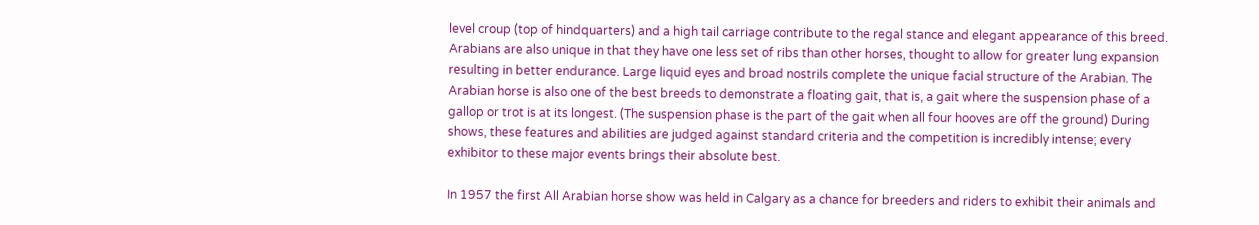level croup (top of hindquarters) and a high tail carriage contribute to the regal stance and elegant appearance of this breed. Arabians are also unique in that they have one less set of ribs than other horses, thought to allow for greater lung expansion resulting in better endurance. Large liquid eyes and broad nostrils complete the unique facial structure of the Arabian. The Arabian horse is also one of the best breeds to demonstrate a floating gait, that is, a gait where the suspension phase of a gallop or trot is at its longest. (The suspension phase is the part of the gait when all four hooves are off the ground) During shows, these features and abilities are judged against standard criteria and the competition is incredibly intense; every exhibitor to these major events brings their absolute best.

In 1957 the first All Arabian horse show was held in Calgary as a chance for breeders and riders to exhibit their animals and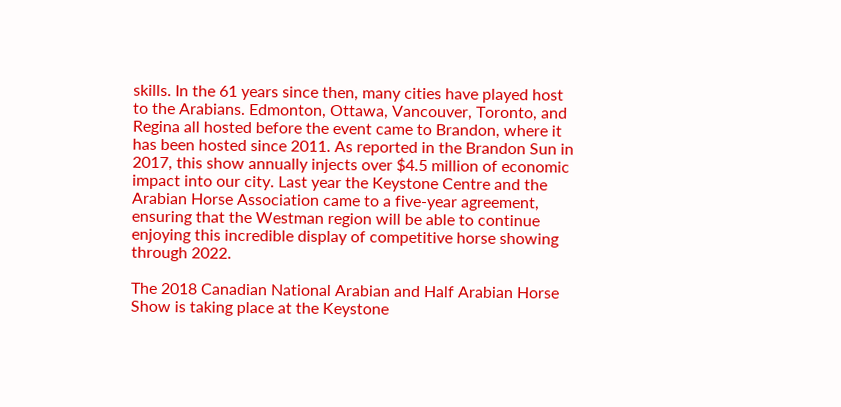skills. In the 61 years since then, many cities have played host to the Arabians. Edmonton, Ottawa, Vancouver, Toronto, and Regina all hosted before the event came to Brandon, where it has been hosted since 2011. As reported in the Brandon Sun in 2017, this show annually injects over $4.5 million of economic impact into our city. Last year the Keystone Centre and the Arabian Horse Association came to a five-year agreement, ensuring that the Westman region will be able to continue enjoying this incredible display of competitive horse showing through 2022.

The 2018 Canadian National Arabian and Half Arabian Horse Show is taking place at the Keystone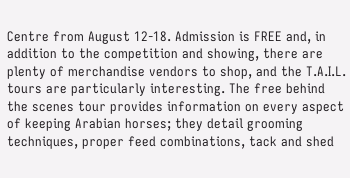Centre from August 12-18. Admission is FREE and, in addition to the competition and showing, there are plenty of merchandise vendors to shop, and the T.A.I.L. tours are particularly interesting. The free behind the scenes tour provides information on every aspect of keeping Arabian horses; they detail grooming techniques, proper feed combinations, tack and shed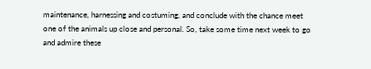maintenance, harnessing and costuming, and conclude with the chance meet one of the animals up close and personal. So, take some time next week to go and admire these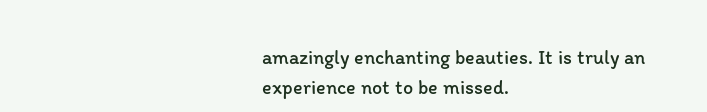amazingly enchanting beauties. It is truly an experience not to be missed.